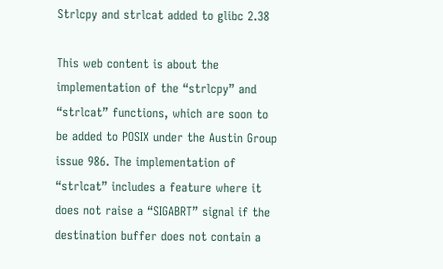Strlcpy and strlcat added to glibc 2.38

This web content is about the implementation of the “strlcpy” and “strlcat” functions, which are soon to be added to POSIX under the Austin Group issue 986. The implementation of “strlcat” includes a feature where it does not raise a “SIGABRT” signal if the destination buffer does not contain a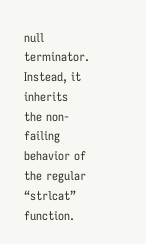null terminator. Instead, it inherits the non-failing behavior of the regular “strlcat” function.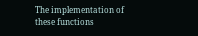The implementation of these functions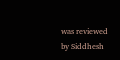was reviewed by Siddhesh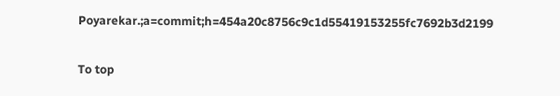Poyarekar.;a=commit;h=454a20c8756c9c1d55419153255fc7692b3d2199

To top